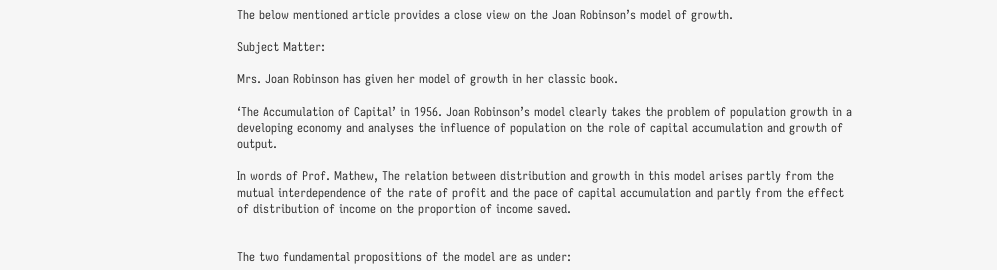The below mentioned article provides a close view on the Joan Robinson’s model of growth.

Subject Matter:

Mrs. Joan Robinson has given her model of growth in her classic book.

‘The Accumulation of Capital’ in 1956. Joan Robinson’s model clearly takes the problem of population growth in a developing economy and analyses the influence of population on the role of capital accumulation and growth of output.

In words of Prof. Mathew, The relation between distribution and growth in this model arises partly from the mutual interdependence of the rate of profit and the pace of capital accumulation and partly from the effect of distribution of income on the proportion of income saved.


The two fundamental propositions of the model are as under: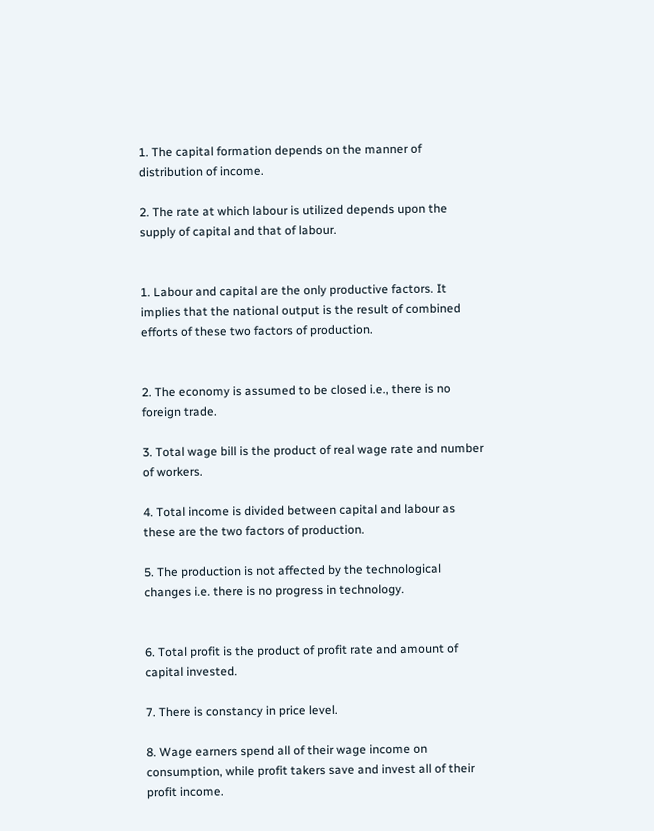1. The capital formation depends on the manner of distribution of income.

2. The rate at which labour is utilized depends upon the supply of capital and that of labour.


1. Labour and capital are the only productive factors. It implies that the national output is the result of combined efforts of these two factors of production.


2. The economy is assumed to be closed i.e., there is no foreign trade.

3. Total wage bill is the product of real wage rate and number of workers.

4. Total income is divided between capital and labour as these are the two factors of production.

5. The production is not affected by the technological changes i.e. there is no progress in technology.


6. Total profit is the product of profit rate and amount of capital invested.

7. There is constancy in price level.

8. Wage earners spend all of their wage income on consumption, while profit takers save and invest all of their profit income.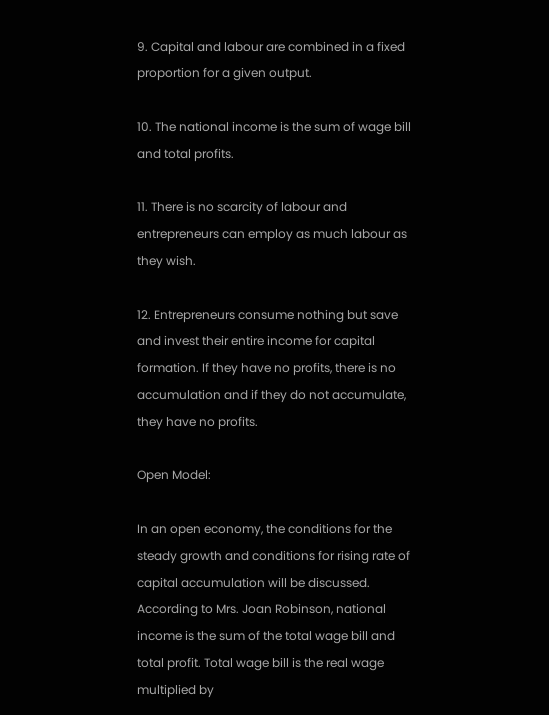9. Capital and labour are combined in a fixed proportion for a given output.

10. The national income is the sum of wage bill and total profits.

11. There is no scarcity of labour and entrepreneurs can employ as much labour as they wish.

12. Entrepreneurs consume nothing but save and invest their entire income for capital formation. If they have no profits, there is no accumulation and if they do not accumulate, they have no profits.

Open Model:

In an open economy, the conditions for the steady growth and conditions for rising rate of capital accumulation will be discussed. According to Mrs. Joan Robinson, national income is the sum of the total wage bill and total profit. Total wage bill is the real wage multiplied by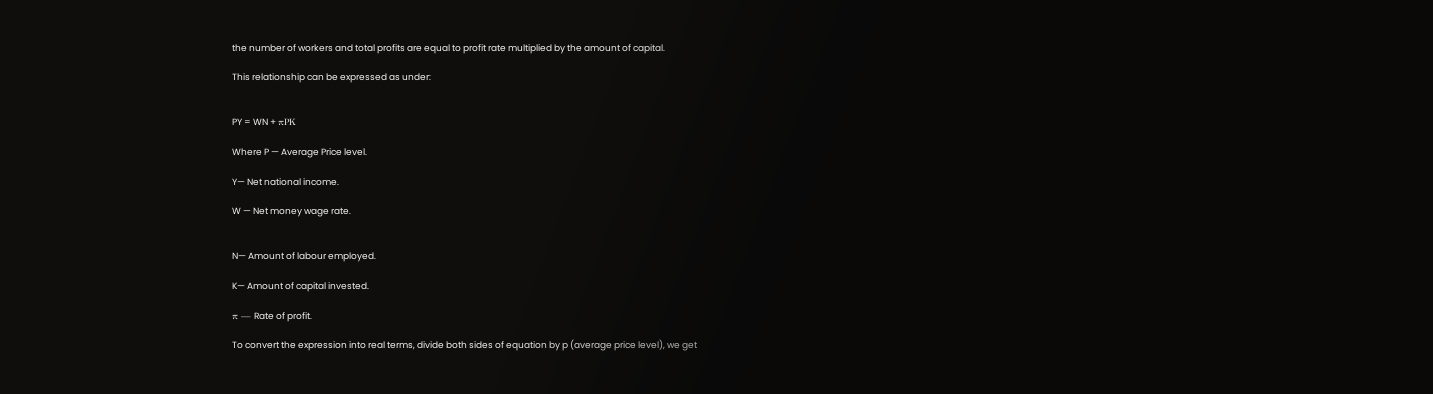the number of workers and total profits are equal to profit rate multiplied by the amount of capital.

This relationship can be expressed as under:


PY = WN + πPK

Where P — Average Price level.

Y— Net national income.

W — Net money wage rate.


N— Amount of labour employed.

K— Amount of capital invested.

π — Rate of profit.

To convert the expression into real terms, divide both sides of equation by p (average price level), we get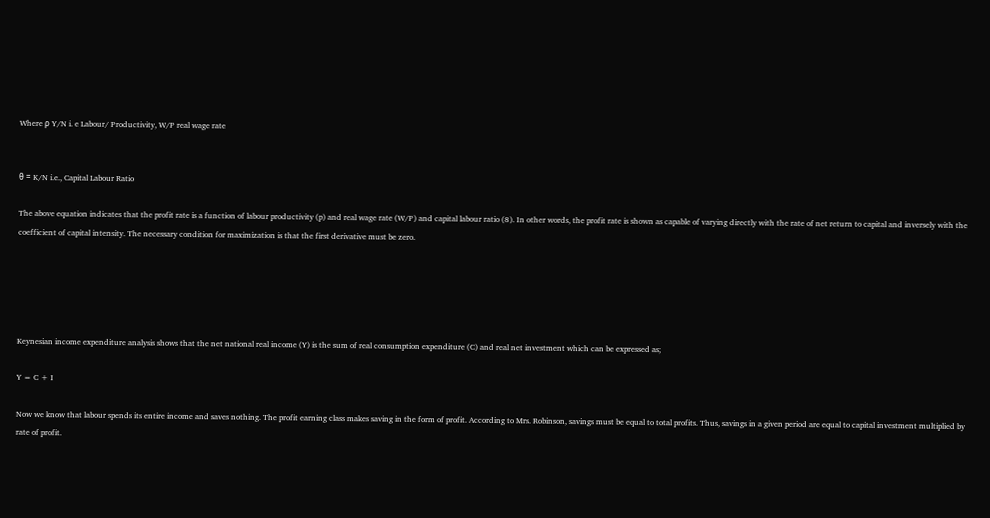Where ρ Y/N i. e Labour/ Productivity, W/P real wage rate


θ = K/N i.e., Capital Labour Ratio

The above equation indicates that the profit rate is a function of labour productivity (p) and real wage rate (W/P) and capital labour ratio (8). In other words, the profit rate is shown as capable of varying directly with the rate of net return to capital and inversely with the coefficient of capital intensity. The necessary condition for maximization is that the first derivative must be zero.





Keynesian income expenditure analysis shows that the net national real income (Y) is the sum of real consumption expenditure (C) and real net investment which can be expressed as;

Y = C + I

Now we know that labour spends its entire income and saves nothing. The profit earning class makes saving in the form of profit. According to Mrs. Robinson, savings must be equal to total profits. Thus, savings in a given period are equal to capital investment multiplied by rate of profit.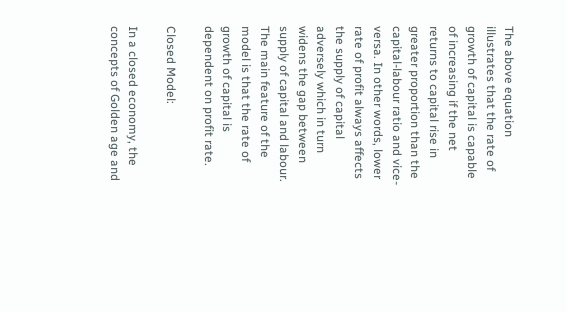The above equation illustrates that the rate of growth of capital is capable of increasing if the net returns to capital rise in greater proportion than the capital-labour ratio and vice-versa. In other words, lower rate of profit always affects the supply of capital adversely which in turn widens the gap between supply of capital and labour. The main feature of the model is that the rate of growth of capital is dependent on profit rate.

Closed Model:

In a closed economy, the concepts of Golden age and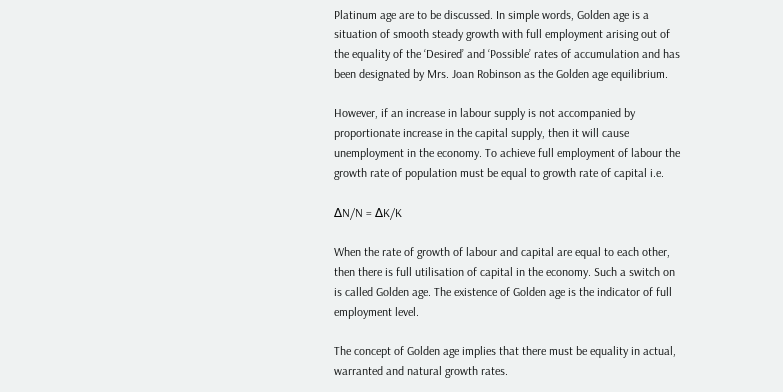Platinum age are to be discussed. In simple words, Golden age is a situation of smooth steady growth with full employment arising out of the equality of the ‘Desired’ and ‘Possible’ rates of accumulation and has been designated by Mrs. Joan Robinson as the Golden age equilibrium.

However, if an increase in labour supply is not accompanied by proportionate increase in the capital supply, then it will cause unemployment in the economy. To achieve full employment of labour the growth rate of population must be equal to growth rate of capital i.e.

∆N/N = ∆K/K

When the rate of growth of labour and capital are equal to each other, then there is full utilisation of capital in the economy. Such a switch on is called Golden age. The existence of Golden age is the indicator of full employment level.

The concept of Golden age implies that there must be equality in actual, warranted and natural growth rates.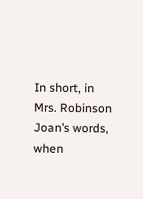In short, in Mrs. Robinson Joan’s words, when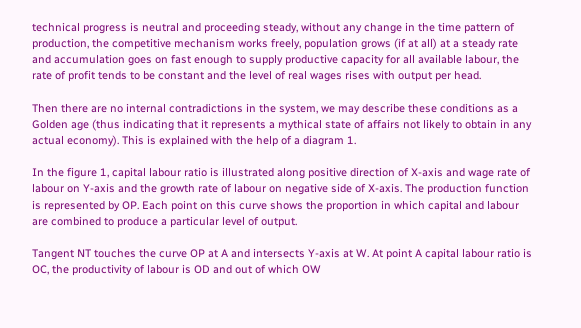technical progress is neutral and proceeding steady, without any change in the time pattern of production, the competitive mechanism works freely, population grows (if at all) at a steady rate and accumulation goes on fast enough to supply productive capacity for all available labour, the rate of profit tends to be constant and the level of real wages rises with output per head.

Then there are no internal contradictions in the system, we may describe these conditions as a Golden age (thus indicating that it represents a mythical state of affairs not likely to obtain in any actual economy). This is explained with the help of a diagram 1.

In the figure 1, capital labour ratio is illustrated along positive direction of X-axis and wage rate of labour on Y-axis and the growth rate of labour on negative side of X-axis. The production function is represented by OP. Each point on this curve shows the proportion in which capital and labour are combined to produce a particular level of output.

Tangent NT touches the curve OP at A and intersects Y-axis at W. At point A capital labour ratio is OC, the productivity of labour is OD and out of which OW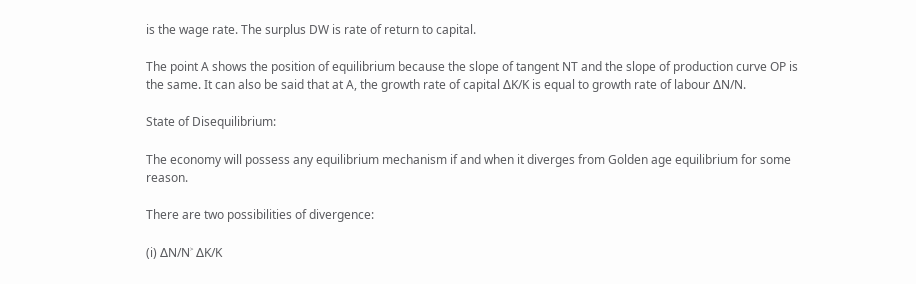is the wage rate. The surplus DW is rate of return to capital.

The point A shows the position of equilibrium because the slope of tangent NT and the slope of production curve OP is the same. It can also be said that at A, the growth rate of capital ∆K/K is equal to growth rate of labour ∆N/N.

State of Disequilibrium:

The economy will possess any equilibrium mechanism if and when it diverges from Golden age equilibrium for some reason.

There are two possibilities of divergence:

(i) ∆N/N˃ ∆K/K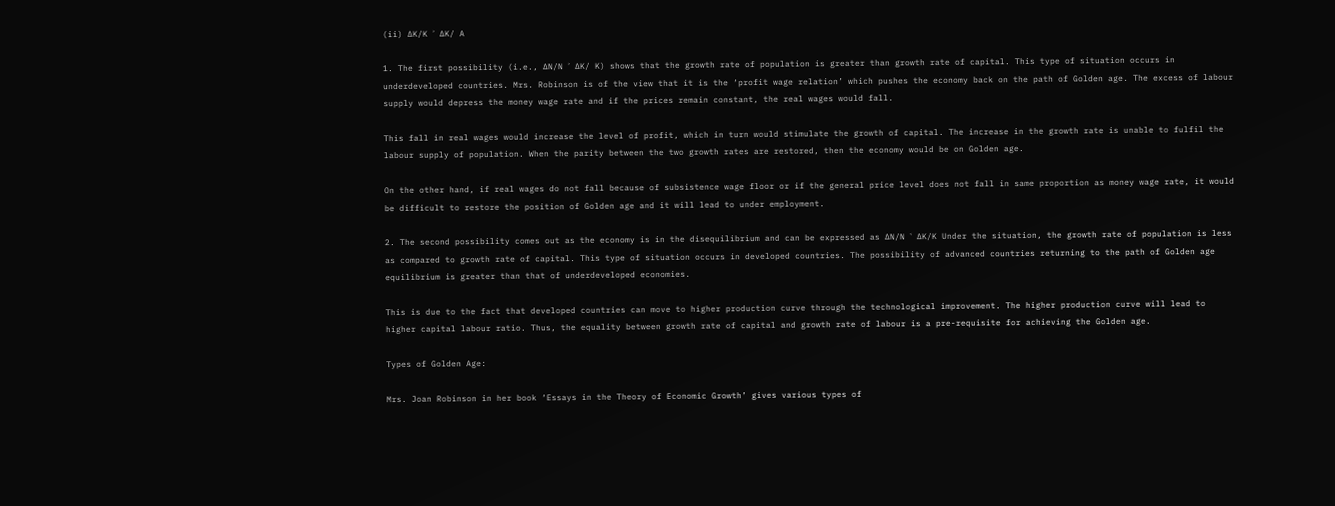(ii) ∆K/K ˃ ∆K/ A

1. The first possibility (i.e., ∆N/N ˃ ∆K/ K) shows that the growth rate of population is greater than growth rate of capital. This type of situation occurs in underdeveloped countries. Mrs. Robinson is of the view that it is the ‘profit wage relation’ which pushes the economy back on the path of Golden age. The excess of labour supply would depress the money wage rate and if the prices remain constant, the real wages would fall.

This fall in real wages would increase the level of profit, which in turn would stimulate the growth of capital. The increase in the growth rate is unable to fulfil the labour supply of population. When the parity between the two growth rates are restored, then the economy would be on Golden age.

On the other hand, if real wages do not fall because of subsistence wage floor or if the general price level does not fall in same proportion as money wage rate, it would be difficult to restore the position of Golden age and it will lead to under employment.

2. The second possibility comes out as the economy is in the disequilibrium and can be expressed as ∆N/N ˂ ∆K/K Under the situation, the growth rate of population is less as compared to growth rate of capital. This type of situation occurs in developed countries. The possibility of advanced countries returning to the path of Golden age equilibrium is greater than that of underdeveloped economies.

This is due to the fact that developed countries can move to higher production curve through the technological improvement. The higher production curve will lead to higher capital labour ratio. Thus, the equality between growth rate of capital and growth rate of labour is a pre-requisite for achieving the Golden age.

Types of Golden Age:

Mrs. Joan Robinson in her book ‘Essays in the Theory of Economic Growth’ gives various types of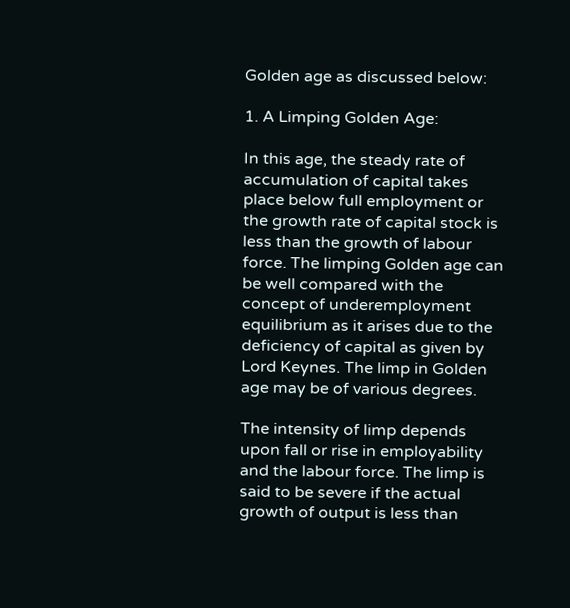Golden age as discussed below:

1. A Limping Golden Age:

In this age, the steady rate of accumulation of capital takes place below full employment or the growth rate of capital stock is less than the growth of labour force. The limping Golden age can be well compared with the concept of underemployment equilibrium as it arises due to the deficiency of capital as given by Lord Keynes. The limp in Golden age may be of various degrees.

The intensity of limp depends upon fall or rise in employability and the labour force. The limp is said to be severe if the actual growth of output is less than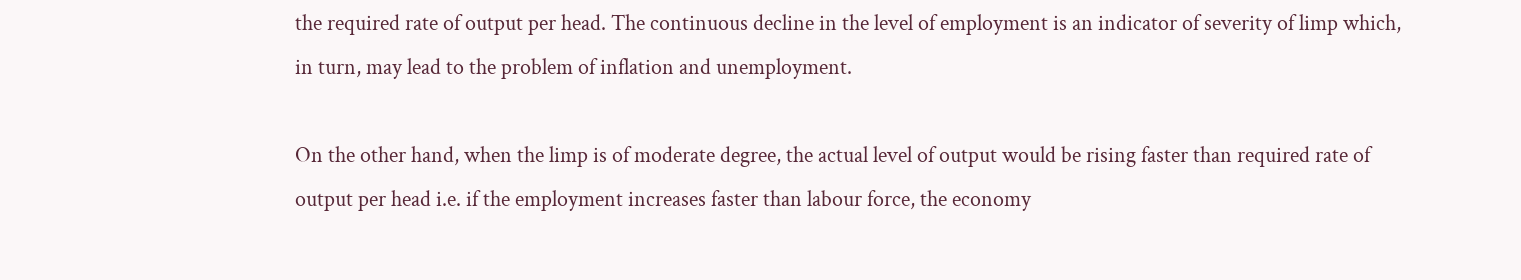the required rate of output per head. The continuous decline in the level of employment is an indicator of severity of limp which, in turn, may lead to the problem of inflation and unemployment.

On the other hand, when the limp is of moderate degree, the actual level of output would be rising faster than required rate of output per head i.e. if the employment increases faster than labour force, the economy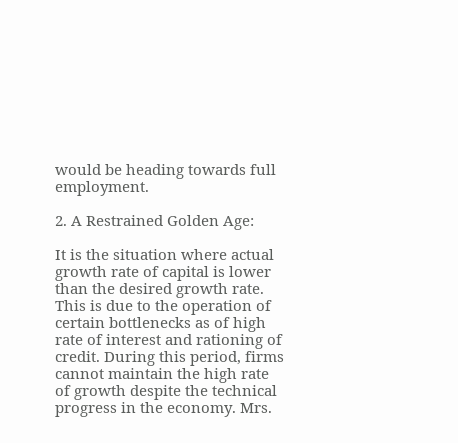would be heading towards full employment.

2. A Restrained Golden Age:

It is the situation where actual growth rate of capital is lower than the desired growth rate. This is due to the operation of certain bottlenecks as of high rate of interest and rationing of credit. During this period, firms cannot maintain the high rate of growth despite the technical progress in the economy. Mrs.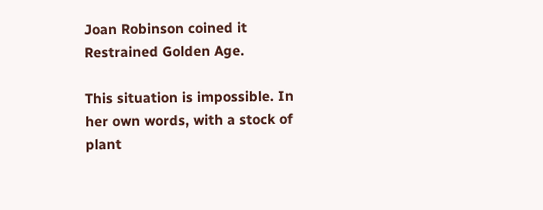Joan Robinson coined it Restrained Golden Age.

This situation is impossible. In her own words, with a stock of plant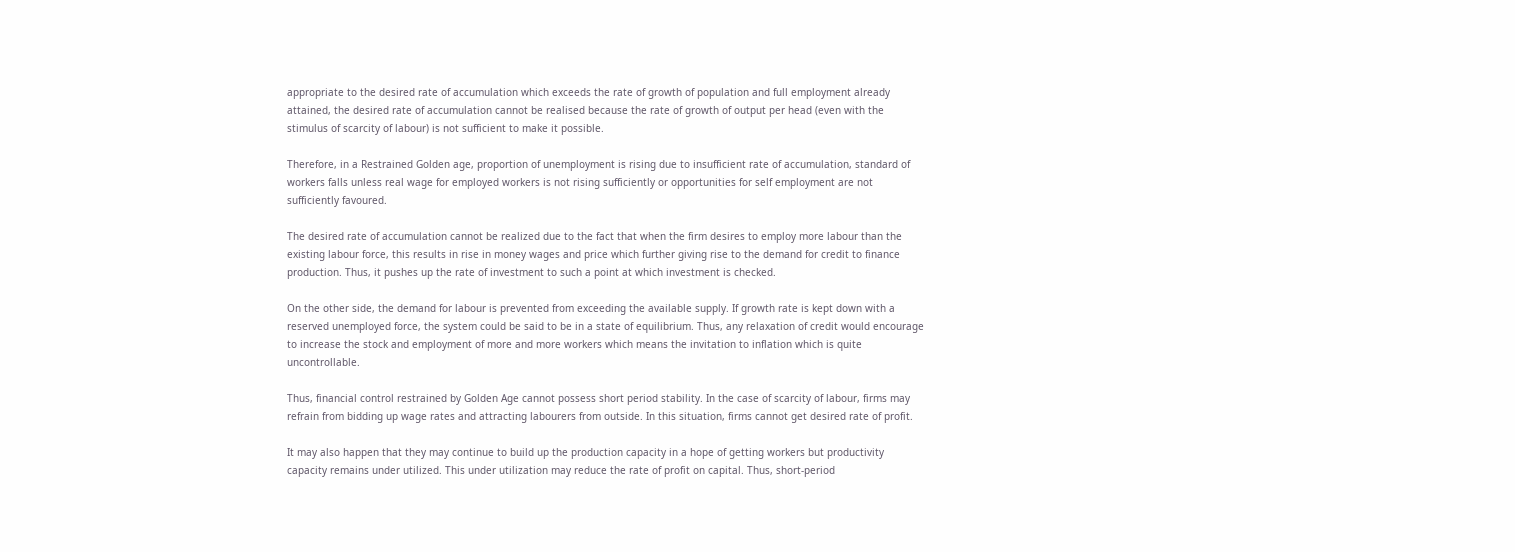appropriate to the desired rate of accumulation which exceeds the rate of growth of population and full employment already attained, the desired rate of accumulation cannot be realised because the rate of growth of output per head (even with the stimulus of scarcity of labour) is not sufficient to make it possible.

Therefore, in a Restrained Golden age, proportion of unemployment is rising due to insufficient rate of accumulation, standard of workers falls unless real wage for employed workers is not rising sufficiently or opportunities for self employment are not sufficiently favoured.

The desired rate of accumulation cannot be realized due to the fact that when the firm desires to employ more labour than the existing labour force, this results in rise in money wages and price which further giving rise to the demand for credit to finance production. Thus, it pushes up the rate of investment to such a point at which investment is checked.

On the other side, the demand for labour is prevented from exceeding the available supply. If growth rate is kept down with a reserved unemployed force, the system could be said to be in a state of equilibrium. Thus, any relaxation of credit would encourage to increase the stock and employment of more and more workers which means the invitation to inflation which is quite uncontrollable.

Thus, financial control restrained by Golden Age cannot possess short period stability. In the case of scarcity of labour, firms may refrain from bidding up wage rates and attracting labourers from outside. In this situation, firms cannot get desired rate of profit.

It may also happen that they may continue to build up the production capacity in a hope of getting workers but productivity capacity remains under utilized. This under utilization may reduce the rate of profit on capital. Thus, short-period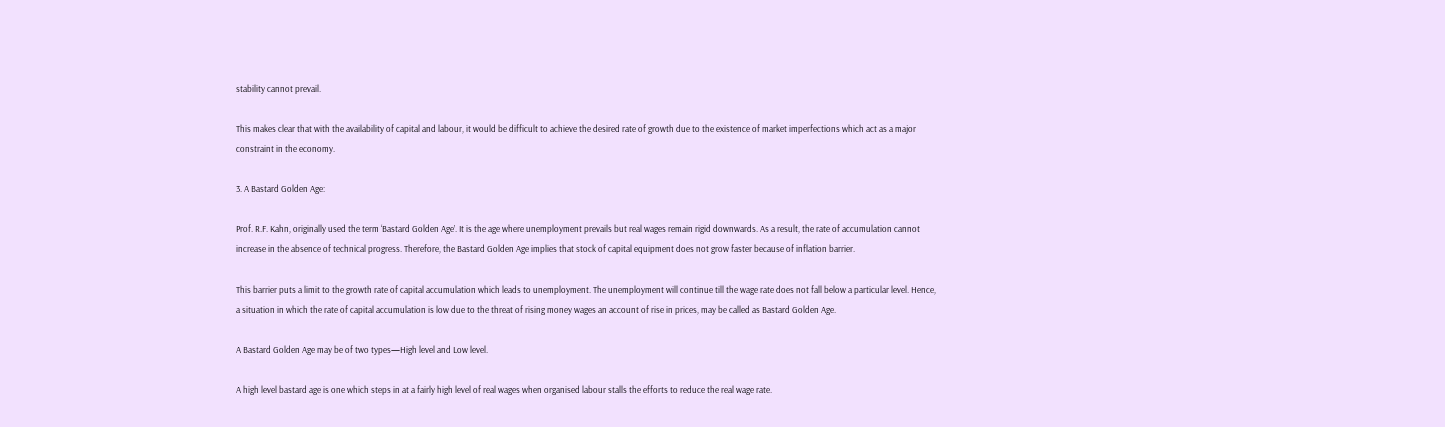stability cannot prevail.

This makes clear that with the availability of capital and labour, it would be difficult to achieve the desired rate of growth due to the existence of market imperfections which act as a major constraint in the economy.

3. A Bastard Golden Age:

Prof. R.F. Kahn, originally used the term ‘Bastard Golden Age’. It is the age where unemployment prevails but real wages remain rigid downwards. As a result, the rate of accumulation cannot increase in the absence of technical progress. Therefore, the Bastard Golden Age implies that stock of capital equipment does not grow faster because of inflation barrier.

This barrier puts a limit to the growth rate of capital accumulation which leads to unemployment. The unemployment will continue till the wage rate does not fall below a particular level. Hence, a situation in which the rate of capital accumulation is low due to the threat of rising money wages an account of rise in prices, may be called as Bastard Golden Age.

A Bastard Golden Age may be of two types—High level and Low level.

A high level bastard age is one which steps in at a fairly high level of real wages when organised labour stalls the efforts to reduce the real wage rate.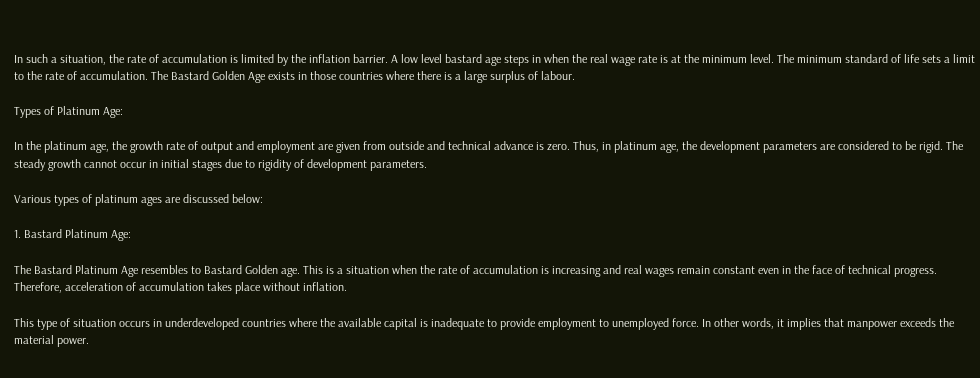In such a situation, the rate of accumulation is limited by the inflation barrier. A low level bastard age steps in when the real wage rate is at the minimum level. The minimum standard of life sets a limit to the rate of accumulation. The Bastard Golden Age exists in those countries where there is a large surplus of labour.

Types of Platinum Age:

In the platinum age, the growth rate of output and employment are given from outside and technical advance is zero. Thus, in platinum age, the development parameters are considered to be rigid. The steady growth cannot occur in initial stages due to rigidity of development parameters.

Various types of platinum ages are discussed below:

1. Bastard Platinum Age:

The Bastard Platinum Age resembles to Bastard Golden age. This is a situation when the rate of accumulation is increasing and real wages remain constant even in the face of technical progress. Therefore, acceleration of accumulation takes place without inflation.

This type of situation occurs in underdeveloped countries where the available capital is inadequate to provide employment to unemployed force. In other words, it implies that manpower exceeds the material power.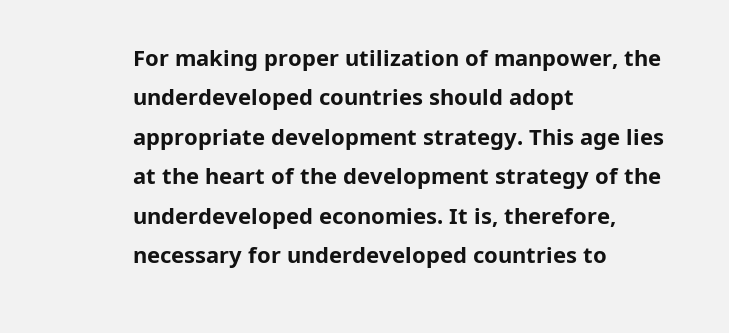For making proper utilization of manpower, the underdeveloped countries should adopt appropriate development strategy. This age lies at the heart of the development strategy of the underdeveloped economies. It is, therefore, necessary for underdeveloped countries to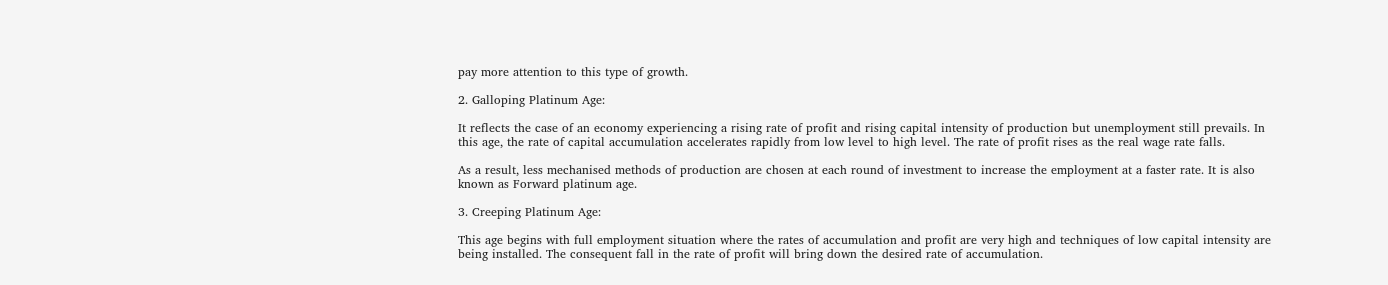pay more attention to this type of growth.

2. Galloping Platinum Age:

It reflects the case of an economy experiencing a rising rate of profit and rising capital intensity of production but unemployment still prevails. In this age, the rate of capital accumulation accelerates rapidly from low level to high level. The rate of profit rises as the real wage rate falls.

As a result, less mechanised methods of production are chosen at each round of investment to increase the employment at a faster rate. It is also known as Forward platinum age.

3. Creeping Platinum Age:

This age begins with full employment situation where the rates of accumulation and profit are very high and techniques of low capital intensity are being installed. The consequent fall in the rate of profit will bring down the desired rate of accumulation.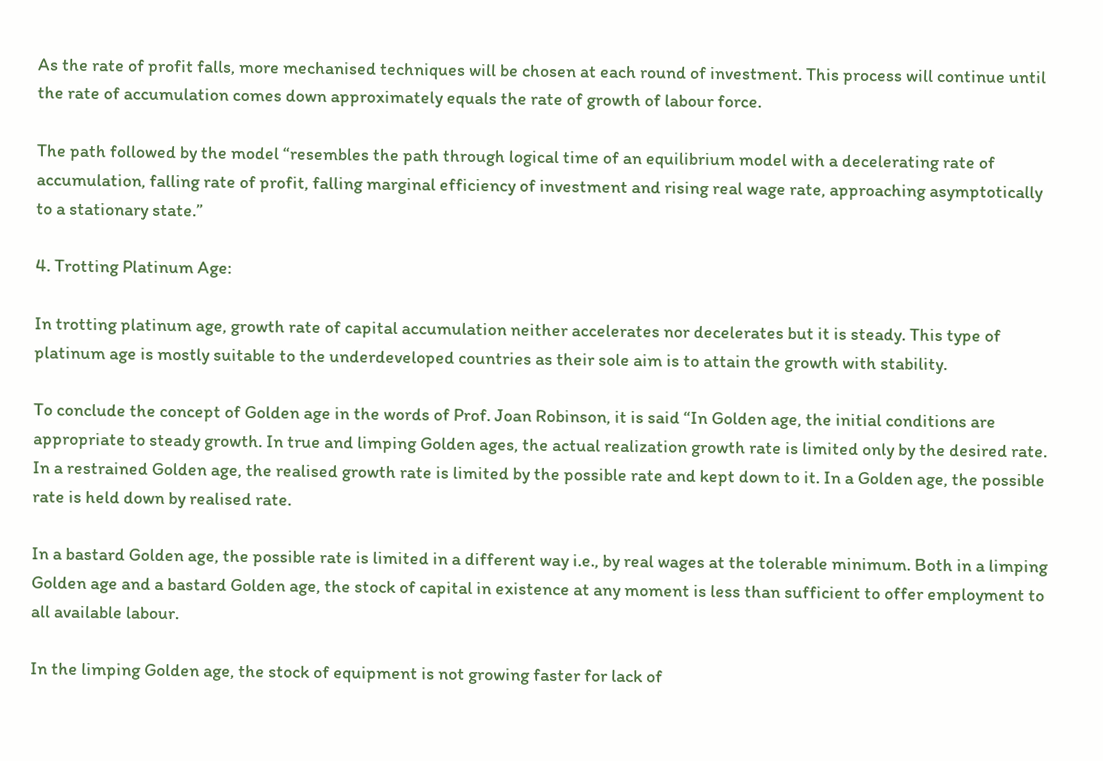As the rate of profit falls, more mechanised techniques will be chosen at each round of investment. This process will continue until the rate of accumulation comes down approximately equals the rate of growth of labour force.

The path followed by the model “resembles the path through logical time of an equilibrium model with a decelerating rate of accumulation, falling rate of profit, falling marginal efficiency of investment and rising real wage rate, approaching asymptotically to a stationary state.”

4. Trotting Platinum Age:

In trotting platinum age, growth rate of capital accumulation neither accelerates nor decelerates but it is steady. This type of platinum age is mostly suitable to the underdeveloped countries as their sole aim is to attain the growth with stability.

To conclude the concept of Golden age in the words of Prof. Joan Robinson, it is said “In Golden age, the initial conditions are appropriate to steady growth. In true and limping Golden ages, the actual realization growth rate is limited only by the desired rate. In a restrained Golden age, the realised growth rate is limited by the possible rate and kept down to it. In a Golden age, the possible rate is held down by realised rate.

In a bastard Golden age, the possible rate is limited in a different way i.e., by real wages at the tolerable minimum. Both in a limping Golden age and a bastard Golden age, the stock of capital in existence at any moment is less than sufficient to offer employment to all available labour.

In the limping Golden age, the stock of equipment is not growing faster for lack of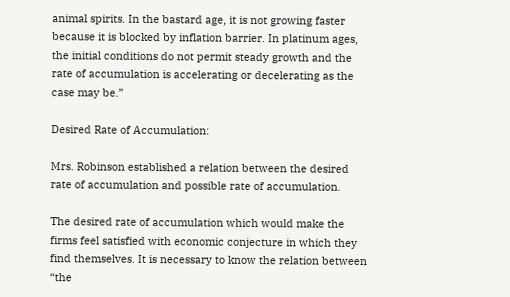animal spirits. In the bastard age, it is not growing faster because it is blocked by inflation barrier. In platinum ages, the initial conditions do not permit steady growth and the rate of accumulation is accelerating or decelerating as the case may be.”

Desired Rate of Accumulation:

Mrs. Robinson established a relation between the desired rate of accumulation and possible rate of accumulation.

The desired rate of accumulation which would make the firms feel satisfied with economic conjecture in which they find themselves. It is necessary to know the relation between “the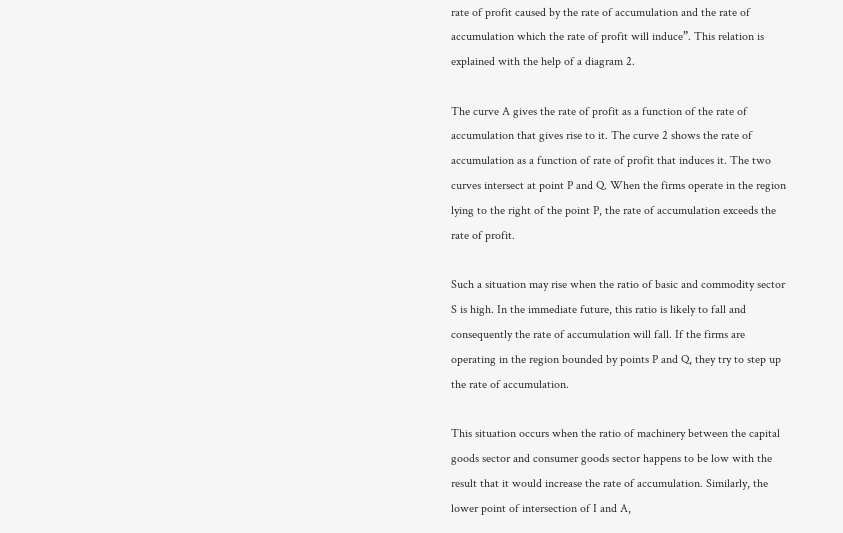rate of profit caused by the rate of accumulation and the rate of accumulation which the rate of profit will induce”. This relation is explained with the help of a diagram 2.

The curve A gives the rate of profit as a function of the rate of accumulation that gives rise to it. The curve 2 shows the rate of accumulation as a function of rate of profit that induces it. The two curves intersect at point P and Q. When the firms operate in the region lying to the right of the point P, the rate of accumulation exceeds the rate of profit.

Such a situation may rise when the ratio of basic and commodity sector S is high. In the immediate future, this ratio is likely to fall and consequently the rate of accumulation will fall. If the firms are operating in the region bounded by points P and Q, they try to step up the rate of accumulation.

This situation occurs when the ratio of machinery between the capital goods sector and consumer goods sector happens to be low with the result that it would increase the rate of accumulation. Similarly, the lower point of intersection of I and A,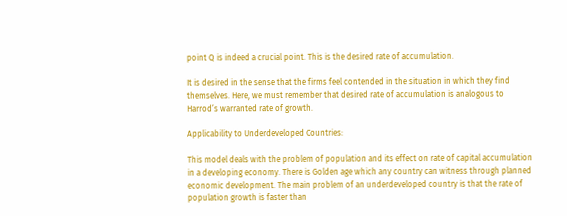point Q is indeed a crucial point. This is the desired rate of accumulation.

It is desired in the sense that the firms feel contended in the situation in which they find themselves. Here, we must remember that desired rate of accumulation is analogous to Harrod’s warranted rate of growth.

Applicability to Underdeveloped Countries:

This model deals with the problem of population and its effect on rate of capital accumulation in a developing economy. There is Golden age which any country can witness through planned economic development. The main problem of an underdeveloped country is that the rate of population growth is faster than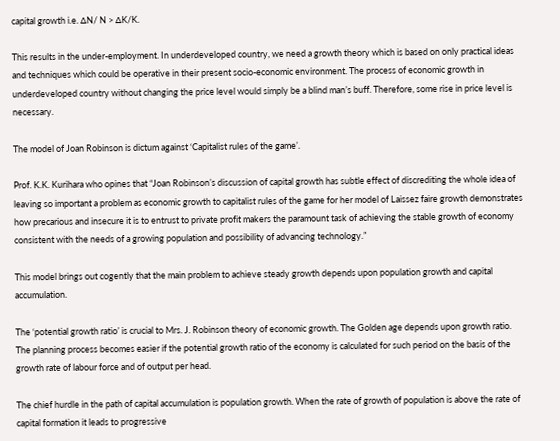capital growth i.e. ∆N/ N ˃ ∆K/K.

This results in the under-employment. In underdeveloped country, we need a growth theory which is based on only practical ideas and techniques which could be operative in their present socio-economic environment. The process of economic growth in underdeveloped country without changing the price level would simply be a blind man’s buff. Therefore, some rise in price level is necessary.

The model of Joan Robinson is dictum against ‘Capitalist rules of the game’.

Prof. K.K. Kurihara who opines that “Joan Robinson’s discussion of capital growth has subtle effect of discrediting the whole idea of leaving so important a problem as economic growth to capitalist rules of the game for her model of Laissez faire growth demonstrates how precarious and insecure it is to entrust to private profit makers the paramount task of achieving the stable growth of economy consistent with the needs of a growing population and possibility of advancing technology.”

This model brings out cogently that the main problem to achieve steady growth depends upon population growth and capital accumulation.

The ‘potential growth ratio’ is crucial to Mrs. J. Robinson theory of economic growth. The Golden age depends upon growth ratio. The planning process becomes easier if the potential growth ratio of the economy is calculated for such period on the basis of the growth rate of labour force and of output per head.

The chief hurdle in the path of capital accumulation is population growth. When the rate of growth of population is above the rate of capital formation it leads to progressive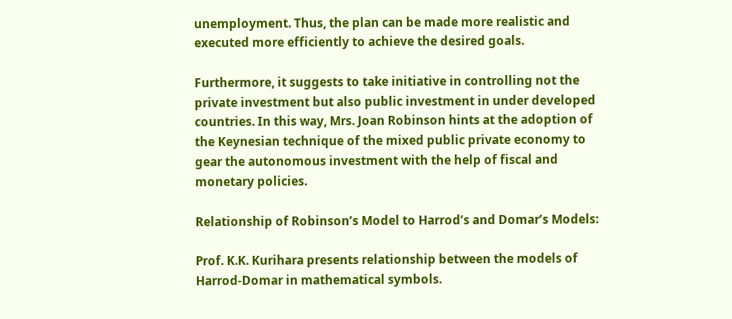unemployment. Thus, the plan can be made more realistic and executed more efficiently to achieve the desired goals.

Furthermore, it suggests to take initiative in controlling not the private investment but also public investment in under developed countries. In this way, Mrs. Joan Robinson hints at the adoption of the Keynesian technique of the mixed public private economy to gear the autonomous investment with the help of fiscal and monetary policies.

Relationship of Robinson’s Model to Harrod’s and Domar’s Models:

Prof. K.K. Kurihara presents relationship between the models of Harrod-Domar in mathematical symbols.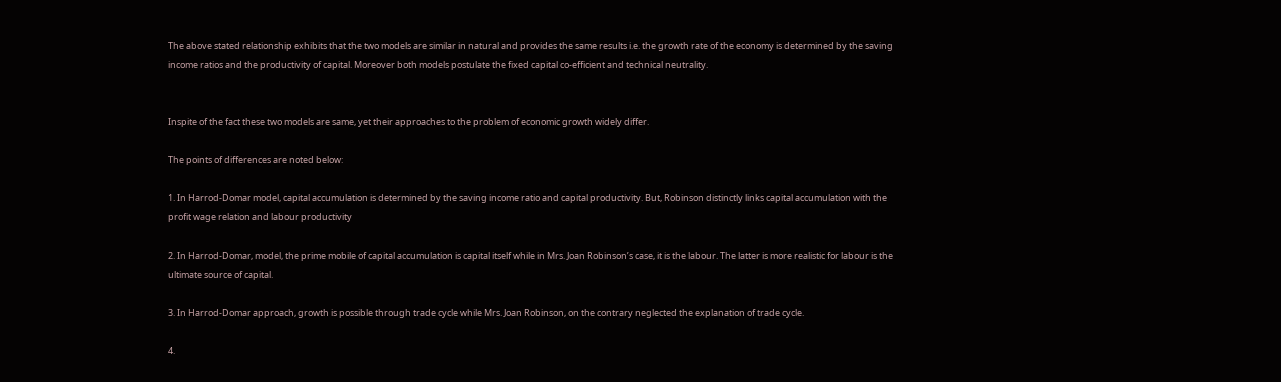The above stated relationship exhibits that the two models are similar in natural and provides the same results i.e. the growth rate of the economy is determined by the saving income ratios and the productivity of capital. Moreover both models postulate the fixed capital co-efficient and technical neutrality.


Inspite of the fact these two models are same, yet their approaches to the problem of economic growth widely differ.

The points of differences are noted below:

1. In Harrod-Domar model, capital accumulation is determined by the saving income ratio and capital productivity. But, Robinson distinctly links capital accumulation with the profit wage relation and labour productivity

2. In Harrod-Domar, model, the prime mobile of capital accumulation is capital itself while in Mrs. Joan Robinson’s case, it is the labour. The latter is more realistic for labour is the ultimate source of capital.

3. In Harrod-Domar approach, growth is possible through trade cycle while Mrs. Joan Robinson, on the contrary neglected the explanation of trade cycle.

4.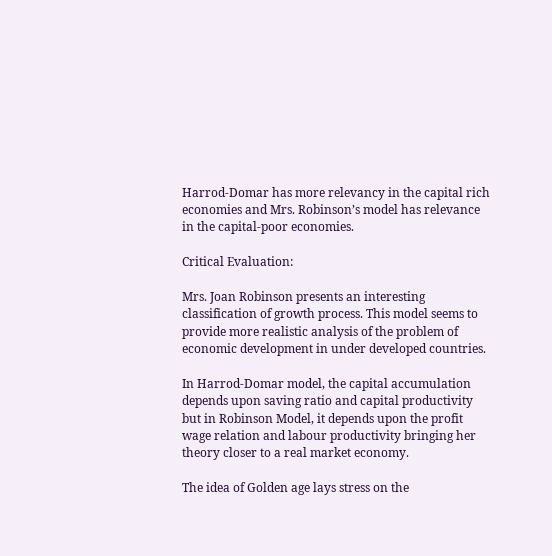Harrod-Domar has more relevancy in the capital rich economies and Mrs. Robinson’s model has relevance in the capital-poor economies.

Critical Evaluation:

Mrs. Joan Robinson presents an interesting classification of growth process. This model seems to provide more realistic analysis of the problem of economic development in under developed countries.

In Harrod-Domar model, the capital accumulation depends upon saving ratio and capital productivity but in Robinson Model, it depends upon the profit wage relation and labour productivity bringing her theory closer to a real market economy.

The idea of Golden age lays stress on the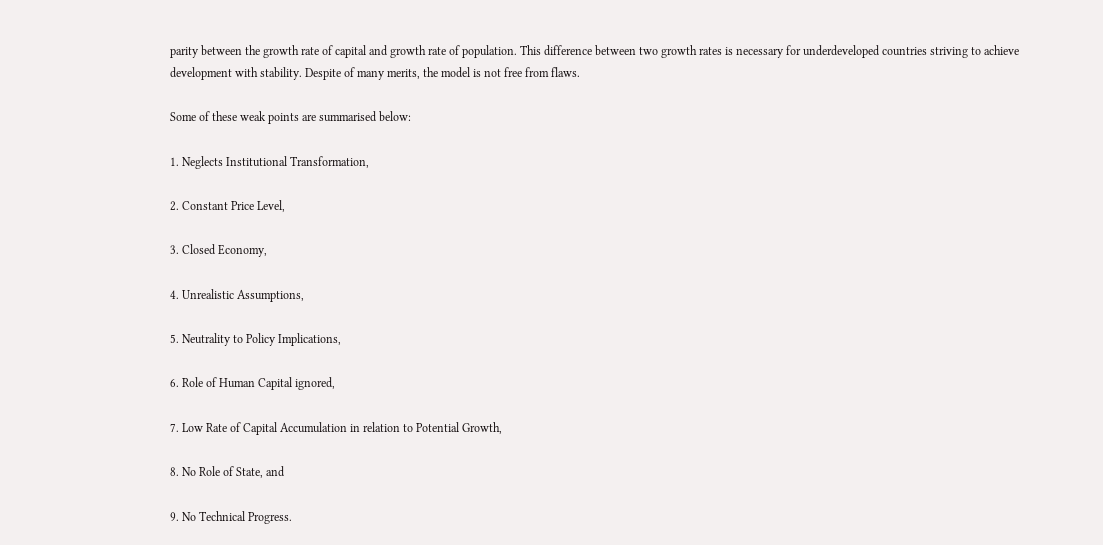parity between the growth rate of capital and growth rate of population. This difference between two growth rates is necessary for underdeveloped countries striving to achieve development with stability. Despite of many merits, the model is not free from flaws.

Some of these weak points are summarised below:

1. Neglects Institutional Transformation,

2. Constant Price Level,

3. Closed Economy,

4. Unrealistic Assumptions,

5. Neutrality to Policy Implications,

6. Role of Human Capital ignored,

7. Low Rate of Capital Accumulation in relation to Potential Growth,

8. No Role of State, and

9. No Technical Progress.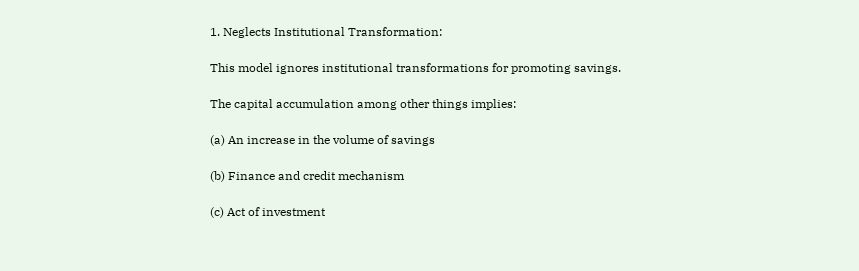1. Neglects Institutional Transformation:

This model ignores institutional transformations for promoting savings.

The capital accumulation among other things implies:

(a) An increase in the volume of savings

(b) Finance and credit mechanism

(c) Act of investment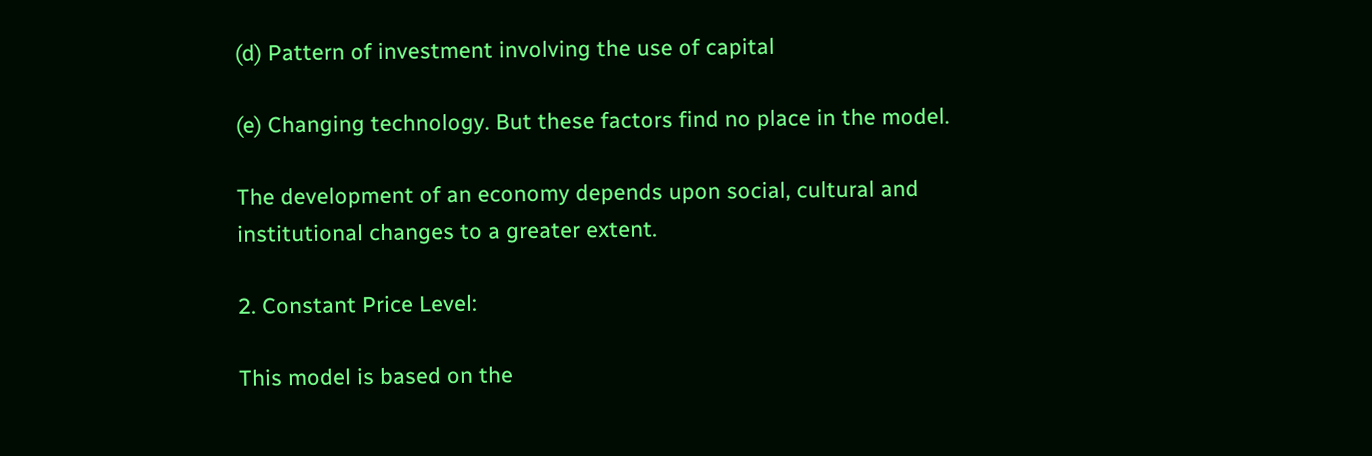(d) Pattern of investment involving the use of capital

(e) Changing technology. But these factors find no place in the model.

The development of an economy depends upon social, cultural and institutional changes to a greater extent.

2. Constant Price Level:

This model is based on the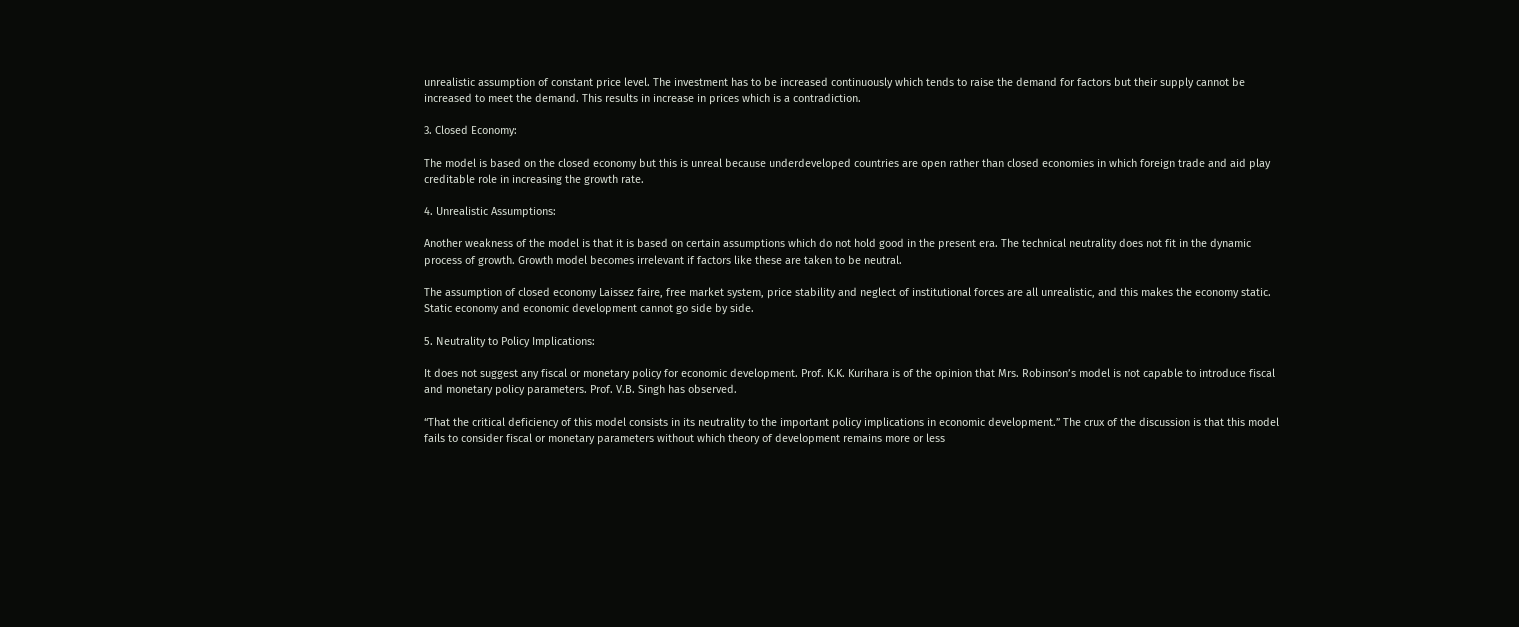unrealistic assumption of constant price level. The investment has to be increased continuously which tends to raise the demand for factors but their supply cannot be increased to meet the demand. This results in increase in prices which is a contradiction.

3. Closed Economy:

The model is based on the closed economy but this is unreal because underdeveloped countries are open rather than closed economies in which foreign trade and aid play creditable role in increasing the growth rate.

4. Unrealistic Assumptions:

Another weakness of the model is that it is based on certain assumptions which do not hold good in the present era. The technical neutrality does not fit in the dynamic process of growth. Growth model becomes irrelevant if factors like these are taken to be neutral.

The assumption of closed economy Laissez faire, free market system, price stability and neglect of institutional forces are all unrealistic, and this makes the economy static. Static economy and economic development cannot go side by side.

5. Neutrality to Policy Implications:

It does not suggest any fiscal or monetary policy for economic development. Prof. K.K. Kurihara is of the opinion that Mrs. Robinson’s model is not capable to introduce fiscal and monetary policy parameters. Prof. V.B. Singh has observed.

“That the critical deficiency of this model consists in its neutrality to the important policy implications in economic development.” The crux of the discussion is that this model fails to consider fiscal or monetary parameters without which theory of development remains more or less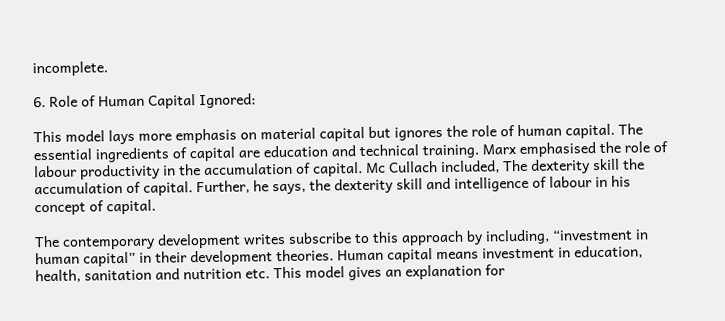incomplete.

6. Role of Human Capital Ignored:

This model lays more emphasis on material capital but ignores the role of human capital. The essential ingredients of capital are education and technical training. Marx emphasised the role of labour productivity in the accumulation of capital. Mc Cullach included, The dexterity skill the accumulation of capital. Further, he says, the dexterity skill and intelligence of labour in his concept of capital.

The contemporary development writes subscribe to this approach by including, “investment in human capital” in their development theories. Human capital means investment in education, health, sanitation and nutrition etc. This model gives an explanation for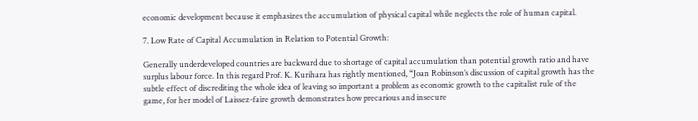economic development because it emphasizes the accumulation of physical capital while neglects the role of human capital.

7. Low Rate of Capital Accumulation in Relation to Potential Growth:

Generally underdeveloped countries are backward due to shortage of capital accumulation than potential growth ratio and have surplus labour force. In this regard Prof. K. Kurihara has rightly mentioned, “Joan Robinson’s discussion of capital growth has the subtle effect of discrediting the whole idea of leaving so important a problem as economic growth to the capitalist rule of the game, for her model of Laissez-faire growth demonstrates how precarious and insecure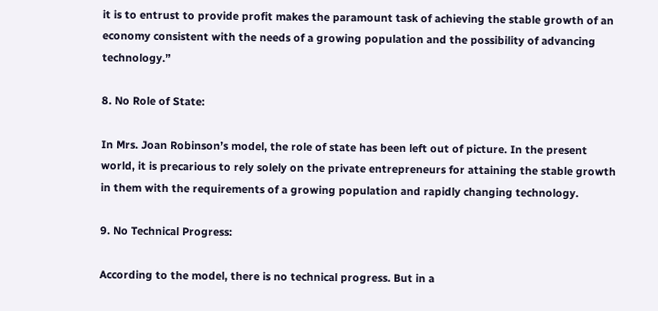it is to entrust to provide profit makes the paramount task of achieving the stable growth of an economy consistent with the needs of a growing population and the possibility of advancing technology.”

8. No Role of State:

In Mrs. Joan Robinson’s model, the role of state has been left out of picture. In the present world, it is precarious to rely solely on the private entrepreneurs for attaining the stable growth in them with the requirements of a growing population and rapidly changing technology.

9. No Technical Progress:

According to the model, there is no technical progress. But in a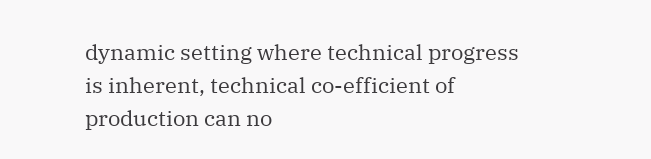dynamic setting where technical progress is inherent, technical co-efficient of production can no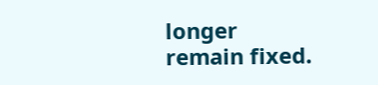longer remain fixed.